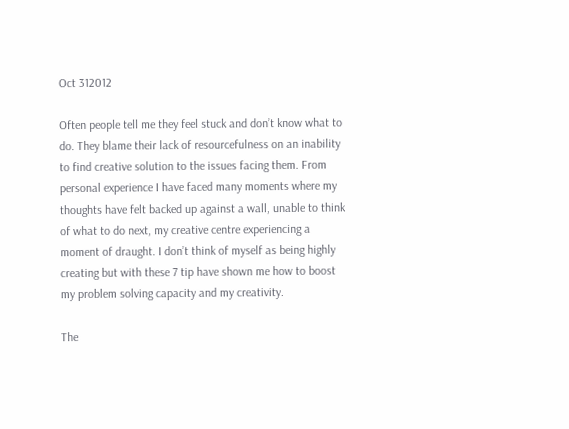Oct 312012

Often people tell me they feel stuck and don’t know what to do. They blame their lack of resourcefulness on an inability to find creative solution to the issues facing them. From personal experience I have faced many moments where my thoughts have felt backed up against a wall, unable to think of what to do next, my creative centre experiencing a moment of draught. I don’t think of myself as being highly creating but with these 7 tip have shown me how to boost my problem solving capacity and my creativity.

The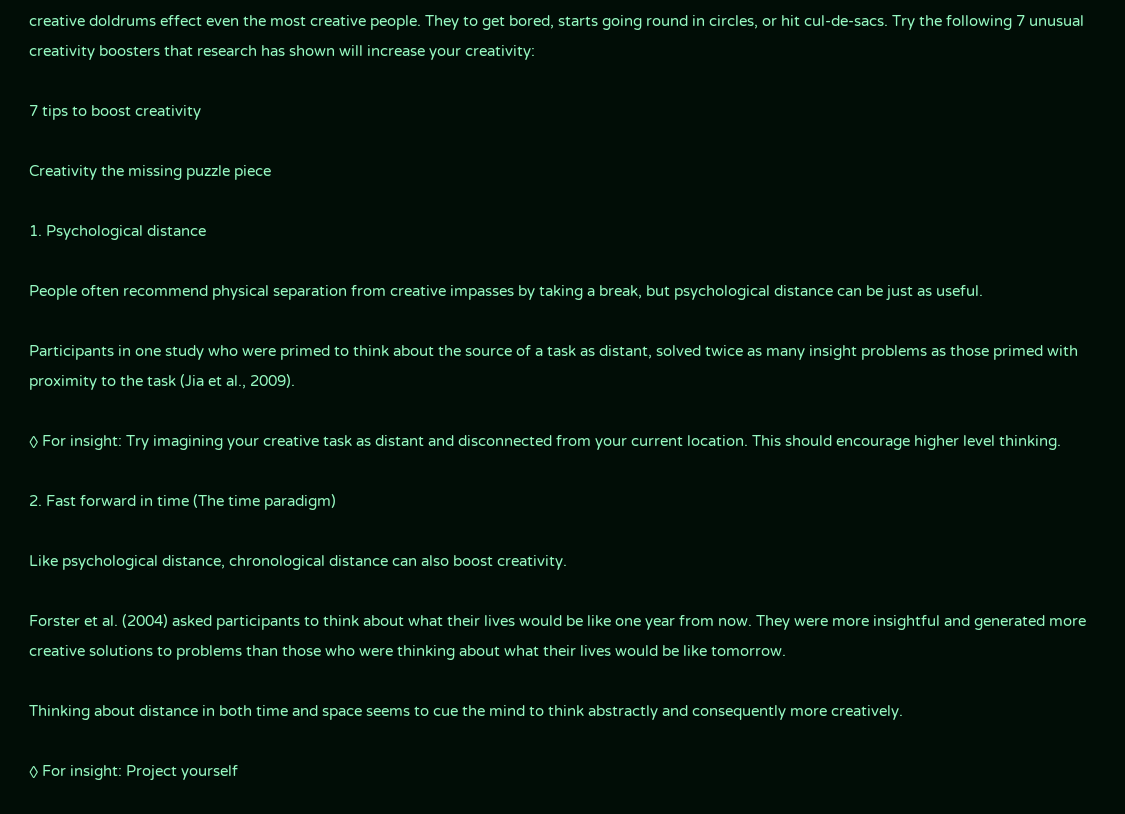creative doldrums effect even the most creative people. They to get bored, starts going round in circles, or hit cul-de-sacs. Try the following 7 unusual creativity boosters that research has shown will increase your creativity:

7 tips to boost creativity

Creativity the missing puzzle piece

1. Psychological distance

People often recommend physical separation from creative impasses by taking a break, but psychological distance can be just as useful.

Participants in one study who were primed to think about the source of a task as distant, solved twice as many insight problems as those primed with proximity to the task (Jia et al., 2009).

◊ For insight: Try imagining your creative task as distant and disconnected from your current location. This should encourage higher level thinking.

2. Fast forward in time (The time paradigm)

Like psychological distance, chronological distance can also boost creativity.

Forster et al. (2004) asked participants to think about what their lives would be like one year from now. They were more insightful and generated more creative solutions to problems than those who were thinking about what their lives would be like tomorrow.

Thinking about distance in both time and space seems to cue the mind to think abstractly and consequently more creatively.

◊ For insight: Project yourself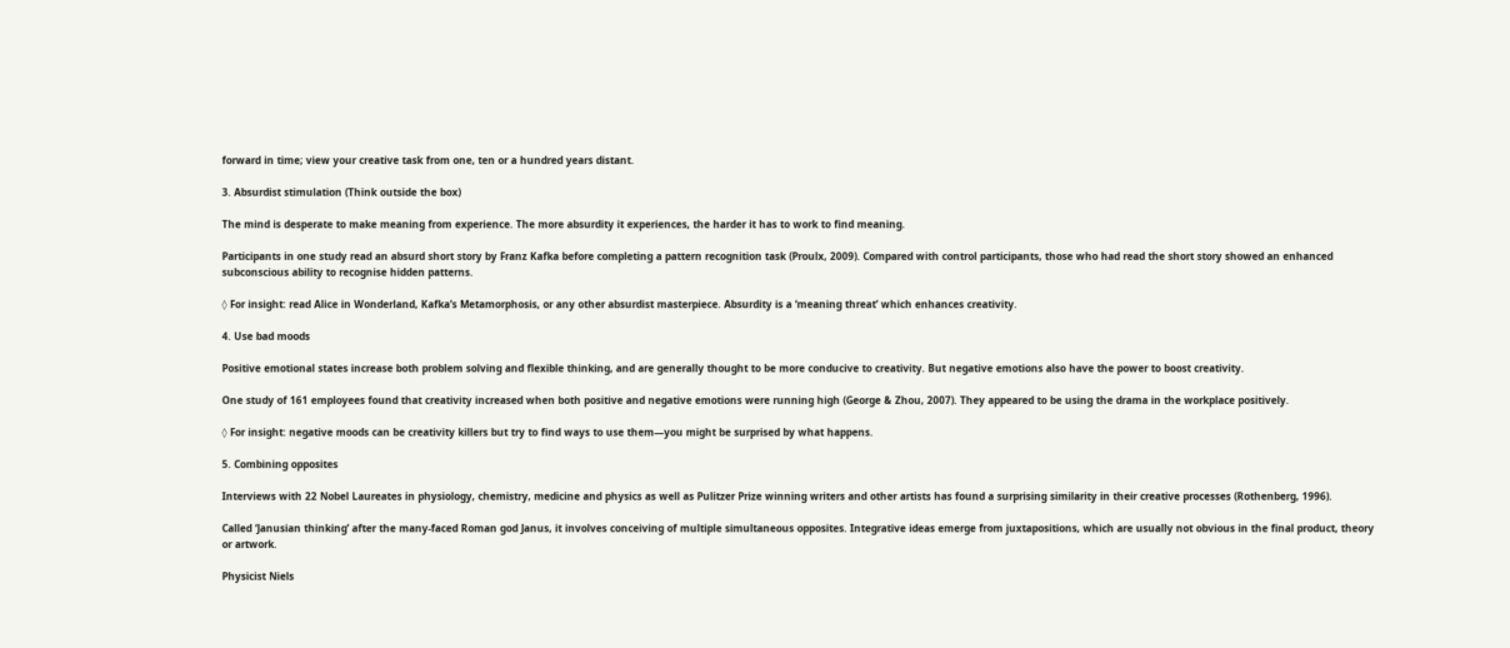forward in time; view your creative task from one, ten or a hundred years distant.

3. Absurdist stimulation (Think outside the box)

The mind is desperate to make meaning from experience. The more absurdity it experiences, the harder it has to work to find meaning.

Participants in one study read an absurd short story by Franz Kafka before completing a pattern recognition task (Proulx, 2009). Compared with control participants, those who had read the short story showed an enhanced subconscious ability to recognise hidden patterns.

◊ For insight: read Alice in Wonderland, Kafka’s Metamorphosis, or any other absurdist masterpiece. Absurdity is a ‘meaning threat’ which enhances creativity.

4. Use bad moods

Positive emotional states increase both problem solving and flexible thinking, and are generally thought to be more conducive to creativity. But negative emotions also have the power to boost creativity.

One study of 161 employees found that creativity increased when both positive and negative emotions were running high (George & Zhou, 2007). They appeared to be using the drama in the workplace positively.

◊ For insight: negative moods can be creativity killers but try to find ways to use them—you might be surprised by what happens.

5. Combining opposites

Interviews with 22 Nobel Laureates in physiology, chemistry, medicine and physics as well as Pulitzer Prize winning writers and other artists has found a surprising similarity in their creative processes (Rothenberg, 1996).

Called ‘Janusian thinking’ after the many-faced Roman god Janus, it involves conceiving of multiple simultaneous opposites. Integrative ideas emerge from juxtapositions, which are usually not obvious in the final product, theory or artwork.

Physicist Niels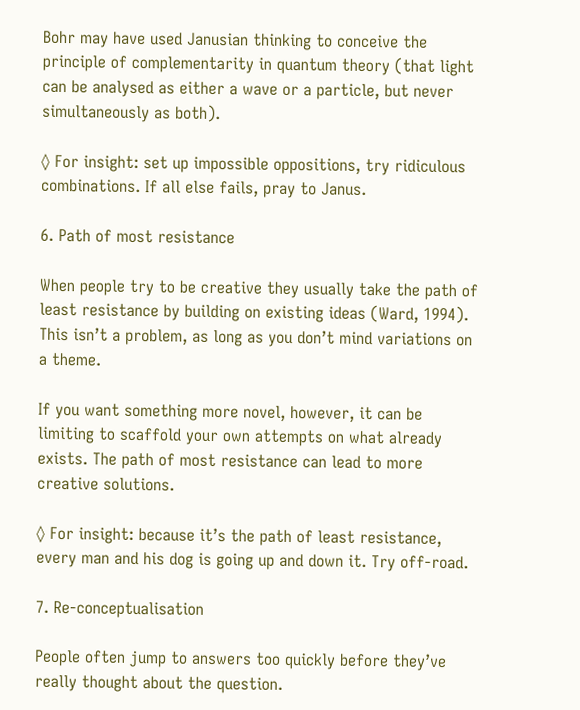Bohr may have used Janusian thinking to conceive the principle of complementarity in quantum theory (that light can be analysed as either a wave or a particle, but never simultaneously as both).

◊ For insight: set up impossible oppositions, try ridiculous combinations. If all else fails, pray to Janus.

6. Path of most resistance

When people try to be creative they usually take the path of least resistance by building on existing ideas (Ward, 1994). This isn’t a problem, as long as you don’t mind variations on a theme.

If you want something more novel, however, it can be limiting to scaffold your own attempts on what already exists. The path of most resistance can lead to more creative solutions.

◊ For insight: because it’s the path of least resistance, every man and his dog is going up and down it. Try off-road.

7. Re-conceptualisation

People often jump to answers too quickly before they’ve really thought about the question.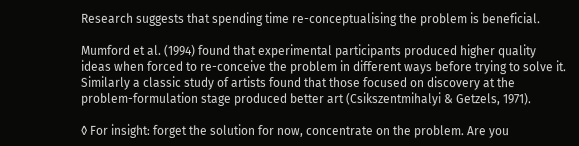Research suggests that spending time re-conceptualising the problem is beneficial.

Mumford et al. (1994) found that experimental participants produced higher quality ideas when forced to re-conceive the problem in different ways before trying to solve it. Similarly a classic study of artists found that those focused on discovery at the problem-formulation stage produced better art (Csikszentmihalyi & Getzels, 1971).

◊ For insight: forget the solution for now, concentrate on the problem. Are you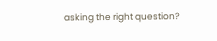asking the right question?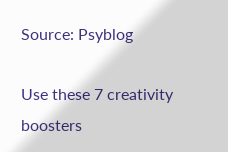Source: Psyblog

Use these 7 creativity boosters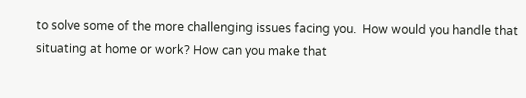to solve some of the more challenging issues facing you.  How would you handle that situating at home or work? How can you make that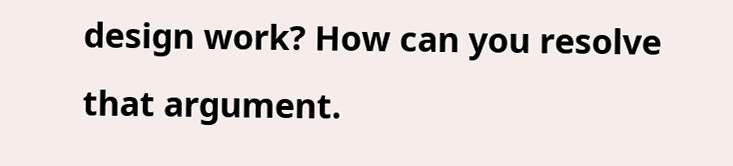design work? How can you resolve that argument.